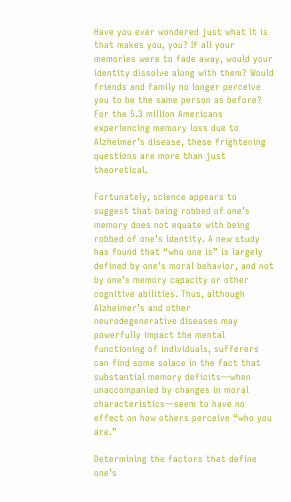Have you ever wondered just what it is that makes you, you? If all your memories were to fade away, would your identity dissolve along with them? Would friends and family no longer perceive you to be the same person as before? For the 5.3 million Americans experiencing memory loss due to Alzheimer’s disease, these frightening questions are more than just theoretical.

Fortunately, science appears to suggest that being robbed of one’s memory does not equate with being robbed of one’s identity. A new study has found that “who one is” is largely defined by one’s moral behavior, and not by one’s memory capacity or other cognitive abilities. Thus, although Alzheimer’s and other neurodegenerative diseases may powerfully impact the mental functioning of individuals, sufferers can find some solace in the fact that substantial memory deficits—when unaccompanied by changes in moral characteristics—seem to have no effect on how others perceive “who you are.”

Determining the factors that define one’s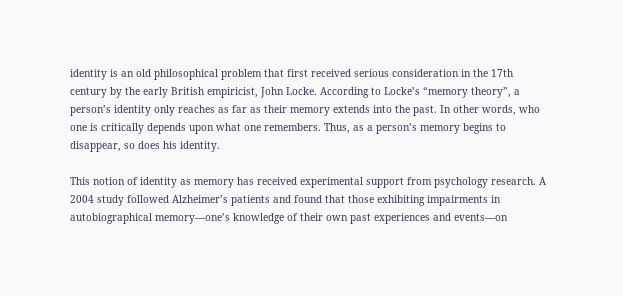identity is an old philosophical problem that first received serious consideration in the 17th century by the early British empiricist, John Locke. According to Locke’s “memory theory”, a person’s identity only reaches as far as their memory extends into the past. In other words, who one is critically depends upon what one remembers. Thus, as a person’s memory begins to disappear, so does his identity.

This notion of identity as memory has received experimental support from psychology research. A 2004 study followed Alzheimer’s patients and found that those exhibiting impairments in autobiographical memory—one’s knowledge of their own past experiences and events—on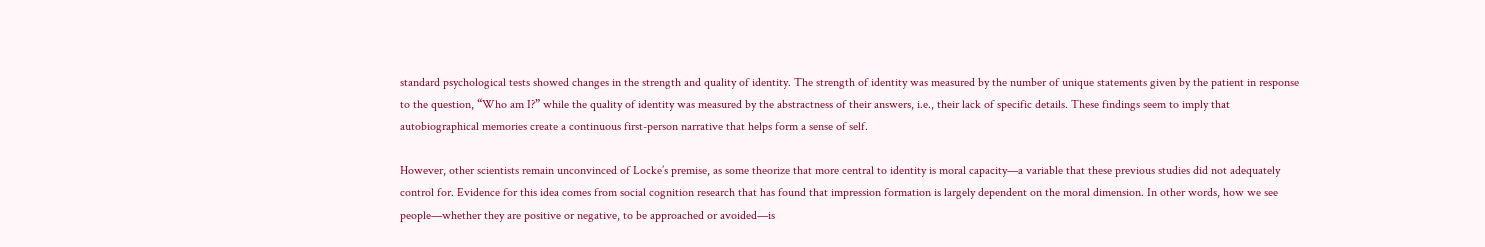standard psychological tests showed changes in the strength and quality of identity. The strength of identity was measured by the number of unique statements given by the patient in response to the question, “Who am I?” while the quality of identity was measured by the abstractness of their answers, i.e., their lack of specific details. These findings seem to imply that autobiographical memories create a continuous first-person narrative that helps form a sense of self.

However, other scientists remain unconvinced of Locke’s premise, as some theorize that more central to identity is moral capacity—a variable that these previous studies did not adequately control for. Evidence for this idea comes from social cognition research that has found that impression formation is largely dependent on the moral dimension. In other words, how we see people—whether they are positive or negative, to be approached or avoided—is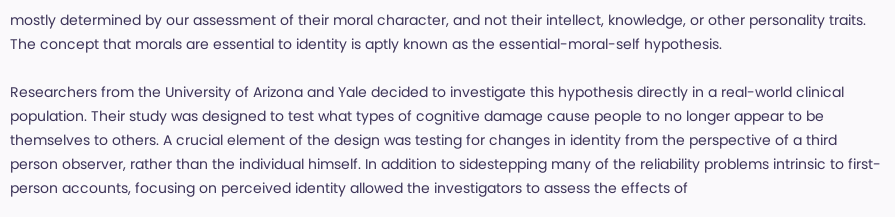mostly determined by our assessment of their moral character, and not their intellect, knowledge, or other personality traits. The concept that morals are essential to identity is aptly known as the essential-moral-self hypothesis.

Researchers from the University of Arizona and Yale decided to investigate this hypothesis directly in a real-world clinical population. Their study was designed to test what types of cognitive damage cause people to no longer appear to be themselves to others. A crucial element of the design was testing for changes in identity from the perspective of a third person observer, rather than the individual himself. In addition to sidestepping many of the reliability problems intrinsic to first-person accounts, focusing on perceived identity allowed the investigators to assess the effects of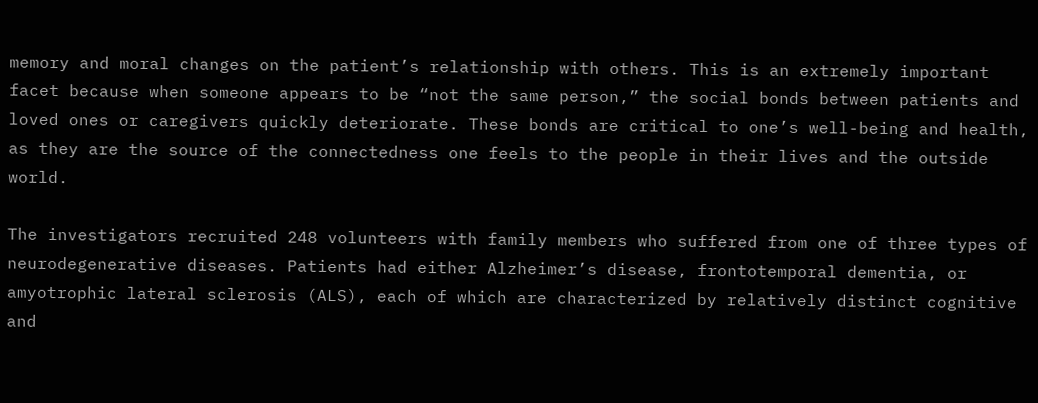memory and moral changes on the patient’s relationship with others. This is an extremely important facet because when someone appears to be “not the same person,” the social bonds between patients and loved ones or caregivers quickly deteriorate. These bonds are critical to one’s well-being and health, as they are the source of the connectedness one feels to the people in their lives and the outside world.

The investigators recruited 248 volunteers with family members who suffered from one of three types of neurodegenerative diseases. Patients had either Alzheimer’s disease, frontotemporal dementia, or amyotrophic lateral sclerosis (ALS), each of which are characterized by relatively distinct cognitive and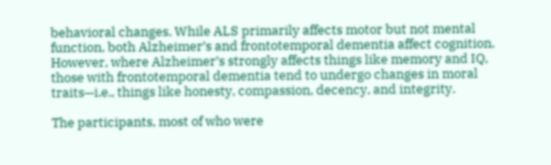behavioral changes. While ALS primarily affects motor but not mental function, both Alzheimer’s and frontotemporal dementia affect cognition. However, where Alzheimer’s strongly affects things like memory and IQ, those with frontotemporal dementia tend to undergo changes in moral traits—i.e., things like honesty, compassion, decency, and integrity.

The participants, most of who were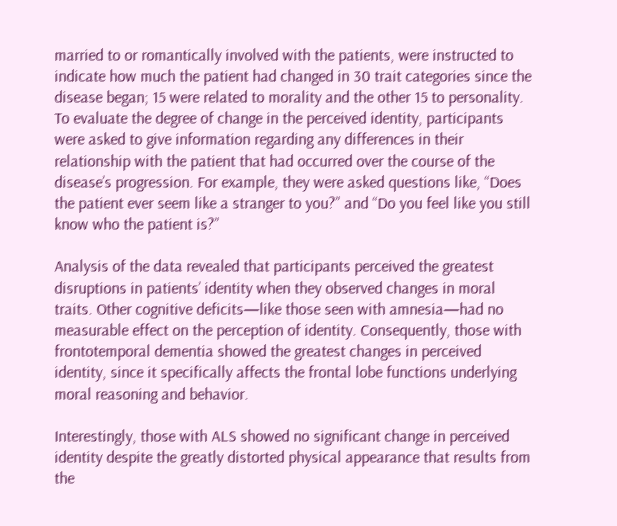married to or romantically involved with the patients, were instructed to indicate how much the patient had changed in 30 trait categories since the disease began; 15 were related to morality and the other 15 to personality. To evaluate the degree of change in the perceived identity, participants were asked to give information regarding any differences in their relationship with the patient that had occurred over the course of the disease’s progression. For example, they were asked questions like, “Does the patient ever seem like a stranger to you?” and “Do you feel like you still know who the patient is?”

Analysis of the data revealed that participants perceived the greatest disruptions in patients’ identity when they observed changes in moral traits. Other cognitive deficits—like those seen with amnesia—had no measurable effect on the perception of identity. Consequently, those with frontotemporal dementia showed the greatest changes in perceived identity, since it specifically affects the frontal lobe functions underlying moral reasoning and behavior.

Interestingly, those with ALS showed no significant change in perceived identity despite the greatly distorted physical appearance that results from the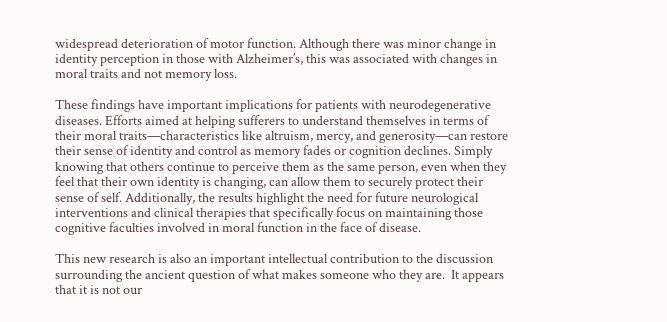widespread deterioration of motor function. Although there was minor change in identity perception in those with Alzheimer’s, this was associated with changes in moral traits and not memory loss.

These findings have important implications for patients with neurodegenerative diseases. Efforts aimed at helping sufferers to understand themselves in terms of their moral traits—characteristics like altruism, mercy, and generosity—can restore their sense of identity and control as memory fades or cognition declines. Simply knowing that others continue to perceive them as the same person, even when they feel that their own identity is changing, can allow them to securely protect their sense of self. Additionally, the results highlight the need for future neurological interventions and clinical therapies that specifically focus on maintaining those cognitive faculties involved in moral function in the face of disease.

This new research is also an important intellectual contribution to the discussion surrounding the ancient question of what makes someone who they are.  It appears that it is not our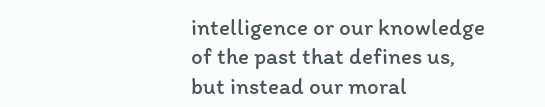intelligence or our knowledge of the past that defines us, but instead our moral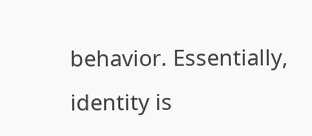behavior. Essentially, identity is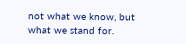not what we know, but what we stand for.